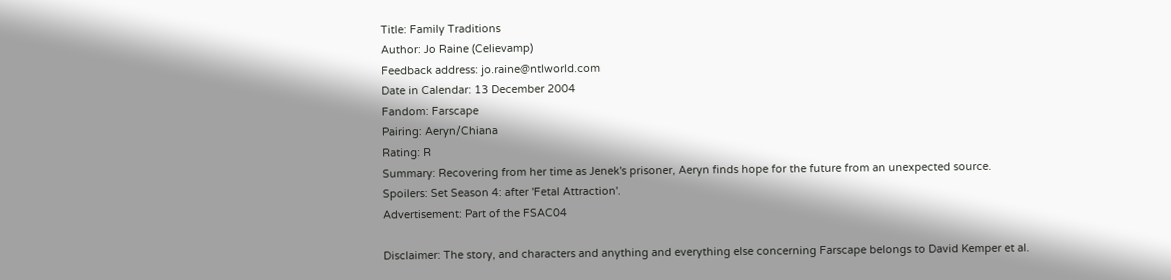Title: Family Traditions
Author: Jo Raine (Celievamp)
Feedback address: jo.raine@ntlworld.com
Date in Calendar: 13 December 2004
Fandom: Farscape
Pairing: Aeryn/Chiana
Rating: R
Summary: Recovering from her time as Jenek's prisoner, Aeryn finds hope for the future from an unexpected source.
Spoilers: Set Season 4: after 'Fetal Attraction'.
Advertisement: Part of the FSAC04

Disclaimer: The story, and characters and anything and everything else concerning Farscape belongs to David Kemper et al.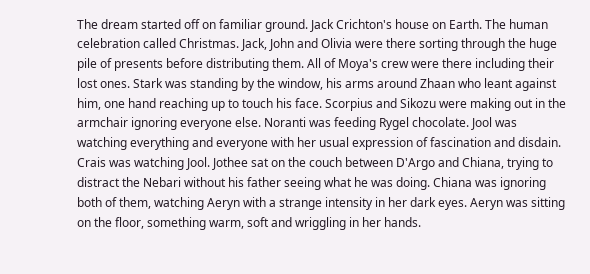The dream started off on familiar ground. Jack Crichton's house on Earth. The human celebration called Christmas. Jack, John and Olivia were there sorting through the huge pile of presents before distributing them. All of Moya's crew were there including their lost ones. Stark was standing by the window, his arms around Zhaan who leant against him, one hand reaching up to touch his face. Scorpius and Sikozu were making out in the armchair ignoring everyone else. Noranti was feeding Rygel chocolate. Jool was watching everything and everyone with her usual expression of fascination and disdain. Crais was watching Jool. Jothee sat on the couch between D'Argo and Chiana, trying to distract the Nebari without his father seeing what he was doing. Chiana was ignoring both of them, watching Aeryn with a strange intensity in her dark eyes. Aeryn was sitting on the floor, something warm, soft and wriggling in her hands.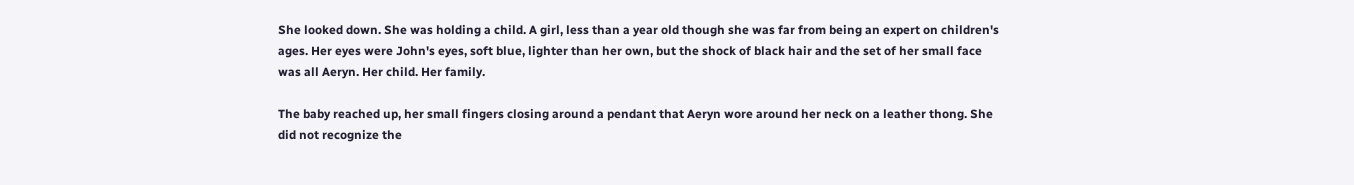She looked down. She was holding a child. A girl, less than a year old though she was far from being an expert on children's ages. Her eyes were John's eyes, soft blue, lighter than her own, but the shock of black hair and the set of her small face was all Aeryn. Her child. Her family.

The baby reached up, her small fingers closing around a pendant that Aeryn wore around her neck on a leather thong. She did not recognize the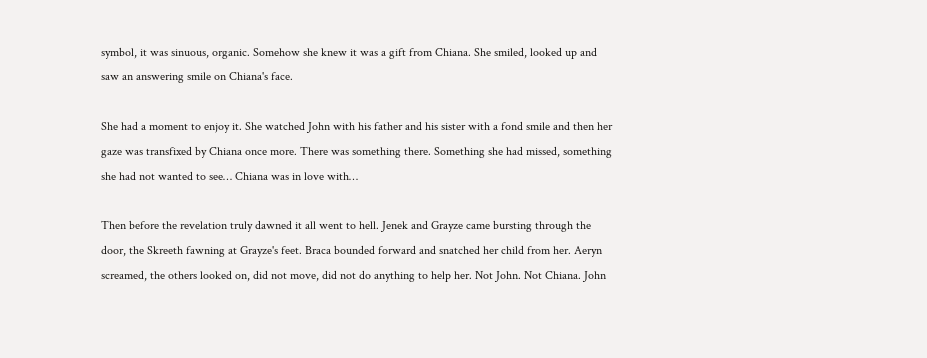symbol, it was sinuous, organic. Somehow she knew it was a gift from Chiana. She smiled, looked up and saw an answering smile on Chiana's face.

She had a moment to enjoy it. She watched John with his father and his sister with a fond smile and then her gaze was transfixed by Chiana once more. There was something there. Something she had missed, something she had not wanted to see… Chiana was in love with…

Then before the revelation truly dawned it all went to hell. Jenek and Grayze came bursting through the door, the Skreeth fawning at Grayze's feet. Braca bounded forward and snatched her child from her. Aeryn screamed, the others looked on, did not move, did not do anything to help her. Not John. Not Chiana. John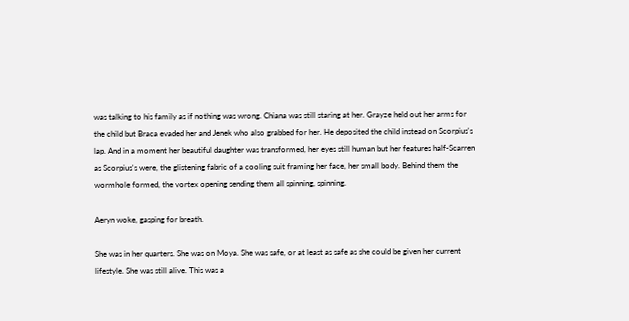was talking to his family as if nothing was wrong. Chiana was still staring at her. Grayze held out her arms for the child but Braca evaded her and Jenek who also grabbed for her. He deposited the child instead on Scorpius's lap. And in a moment her beautiful daughter was transformed, her eyes still human but her features half-Scarren as Scorpius's were, the glistening fabric of a cooling suit framing her face, her small body. Behind them the wormhole formed, the vortex opening sending them all spinning, spinning.

Aeryn woke, gasping for breath.

She was in her quarters. She was on Moya. She was safe, or at least as safe as she could be given her current lifestyle. She was still alive. This was a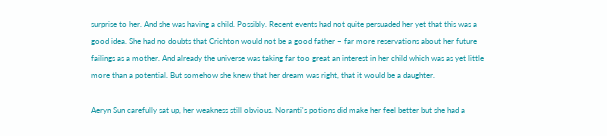surprise to her. And she was having a child. Possibly. Recent events had not quite persuaded her yet that this was a good idea. She had no doubts that Crichton would not be a good father – far more reservations about her future failings as a mother. And already the universe was taking far too great an interest in her child which was as yet little more than a potential. But somehow she knew that her dream was right, that it would be a daughter.

Aeryn Sun carefully sat up, her weakness still obvious. Noranti's potions did make her feel better but she had a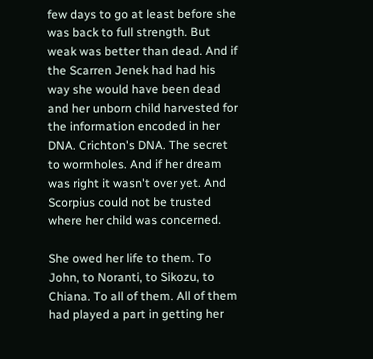few days to go at least before she was back to full strength. But weak was better than dead. And if the Scarren Jenek had had his way she would have been dead and her unborn child harvested for the information encoded in her DNA. Crichton's DNA. The secret to wormholes. And if her dream was right it wasn't over yet. And Scorpius could not be trusted where her child was concerned.

She owed her life to them. To John, to Noranti, to Sikozu, to Chiana. To all of them. All of them had played a part in getting her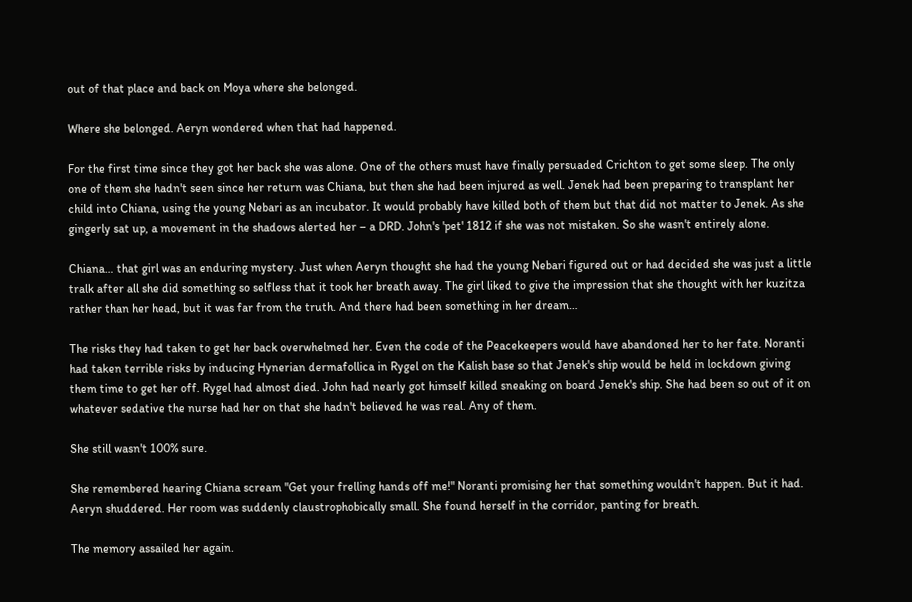out of that place and back on Moya where she belonged.

Where she belonged. Aeryn wondered when that had happened.

For the first time since they got her back she was alone. One of the others must have finally persuaded Crichton to get some sleep. The only one of them she hadn't seen since her return was Chiana, but then she had been injured as well. Jenek had been preparing to transplant her child into Chiana, using the young Nebari as an incubator. It would probably have killed both of them but that did not matter to Jenek. As she gingerly sat up, a movement in the shadows alerted her – a DRD. John's 'pet' 1812 if she was not mistaken. So she wasn't entirely alone.

Chiana… that girl was an enduring mystery. Just when Aeryn thought she had the young Nebari figured out or had decided she was just a little tralk after all she did something so selfless that it took her breath away. The girl liked to give the impression that she thought with her kuzitza rather than her head, but it was far from the truth. And there had been something in her dream…

The risks they had taken to get her back overwhelmed her. Even the code of the Peacekeepers would have abandoned her to her fate. Noranti had taken terrible risks by inducing Hynerian dermafollica in Rygel on the Kalish base so that Jenek's ship would be held in lockdown giving them time to get her off. Rygel had almost died. John had nearly got himself killed sneaking on board Jenek's ship. She had been so out of it on whatever sedative the nurse had her on that she hadn't believed he was real. Any of them.

She still wasn't 100% sure.

She remembered hearing Chiana scream "Get your frelling hands off me!" Noranti promising her that something wouldn't happen. But it had. Aeryn shuddered. Her room was suddenly claustrophobically small. She found herself in the corridor, panting for breath.

The memory assailed her again.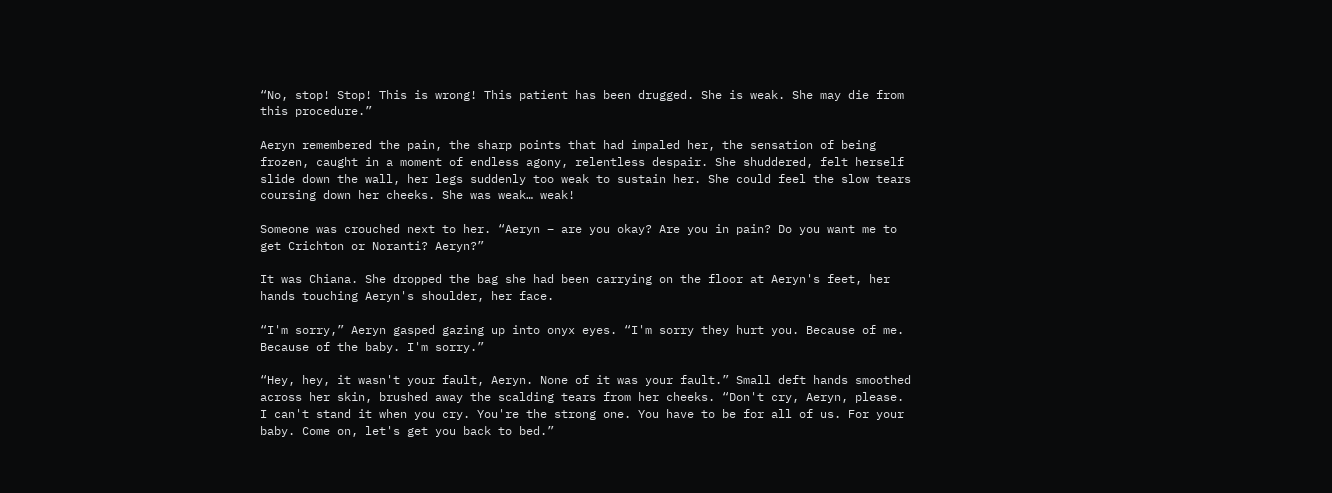“No, stop! Stop! This is wrong! This patient has been drugged. She is weak. She may die from this procedure.”

Aeryn remembered the pain, the sharp points that had impaled her, the sensation of being frozen, caught in a moment of endless agony, relentless despair. She shuddered, felt herself slide down the wall, her legs suddenly too weak to sustain her. She could feel the slow tears coursing down her cheeks. She was weak… weak!

Someone was crouched next to her. “Aeryn – are you okay? Are you in pain? Do you want me to get Crichton or Noranti? Aeryn?”

It was Chiana. She dropped the bag she had been carrying on the floor at Aeryn's feet, her hands touching Aeryn's shoulder, her face.

“I'm sorry,” Aeryn gasped gazing up into onyx eyes. “I'm sorry they hurt you. Because of me. Because of the baby. I'm sorry.”

“Hey, hey, it wasn't your fault, Aeryn. None of it was your fault.” Small deft hands smoothed across her skin, brushed away the scalding tears from her cheeks. “Don't cry, Aeryn, please. I can't stand it when you cry. You're the strong one. You have to be for all of us. For your baby. Come on, let's get you back to bed.”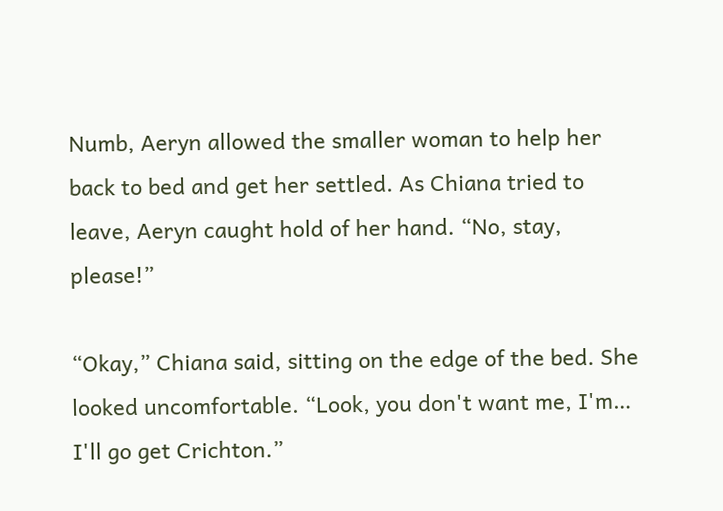Numb, Aeryn allowed the smaller woman to help her back to bed and get her settled. As Chiana tried to leave, Aeryn caught hold of her hand. “No, stay, please!”

“Okay,” Chiana said, sitting on the edge of the bed. She looked uncomfortable. “Look, you don't want me, I'm… I'll go get Crichton.”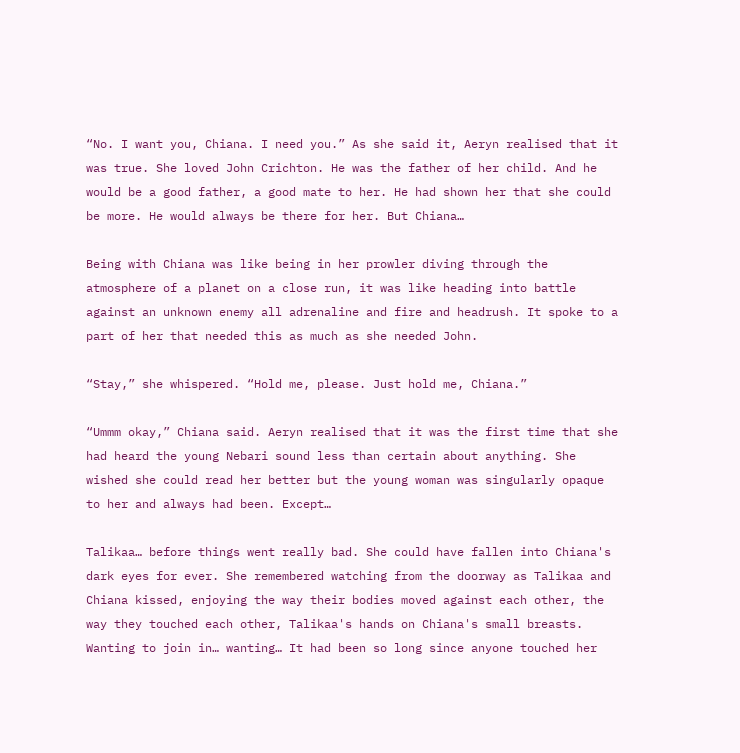“No. I want you, Chiana. I need you.” As she said it, Aeryn realised that it was true. She loved John Crichton. He was the father of her child. And he would be a good father, a good mate to her. He had shown her that she could be more. He would always be there for her. But Chiana…

Being with Chiana was like being in her prowler diving through the atmosphere of a planet on a close run, it was like heading into battle against an unknown enemy all adrenaline and fire and headrush. It spoke to a part of her that needed this as much as she needed John.

“Stay,” she whispered. “Hold me, please. Just hold me, Chiana.”

“Ummm okay,” Chiana said. Aeryn realised that it was the first time that she had heard the young Nebari sound less than certain about anything. She wished she could read her better but the young woman was singularly opaque to her and always had been. Except…

Talikaa… before things went really bad. She could have fallen into Chiana's dark eyes for ever. She remembered watching from the doorway as Talikaa and Chiana kissed, enjoying the way their bodies moved against each other, the way they touched each other, Talikaa's hands on Chiana's small breasts. Wanting to join in… wanting… It had been so long since anyone touched her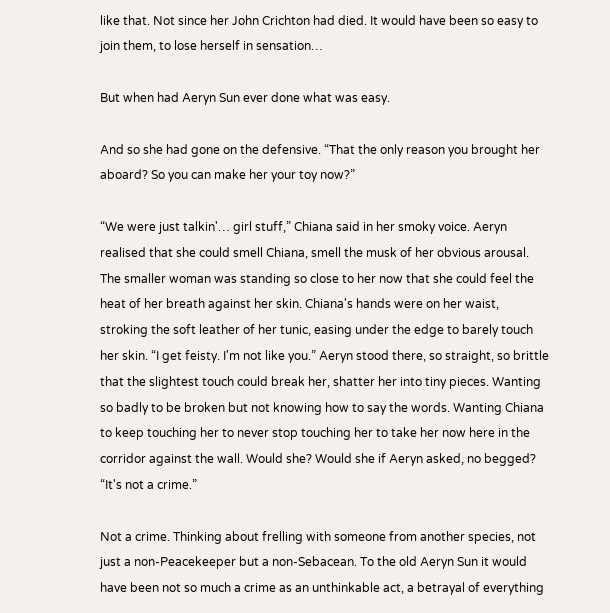like that. Not since her John Crichton had died. It would have been so easy to join them, to lose herself in sensation…

But when had Aeryn Sun ever done what was easy.

And so she had gone on the defensive. “That the only reason you brought her aboard? So you can make her your toy now?”

“We were just talkin'… girl stuff,” Chiana said in her smoky voice. Aeryn realised that she could smell Chiana, smell the musk of her obvious arousal. The smaller woman was standing so close to her now that she could feel the heat of her breath against her skin. Chiana's hands were on her waist, stroking the soft leather of her tunic, easing under the edge to barely touch her skin. “I get feisty. I'm not like you.” Aeryn stood there, so straight, so brittle that the slightest touch could break her, shatter her into tiny pieces. Wanting so badly to be broken but not knowing how to say the words. Wanting Chiana to keep touching her to never stop touching her to take her now here in the corridor against the wall. Would she? Would she if Aeryn asked, no begged? “It's not a crime.”

Not a crime. Thinking about frelling with someone from another species, not just a non-Peacekeeper but a non-Sebacean. To the old Aeryn Sun it would have been not so much a crime as an unthinkable act, a betrayal of everything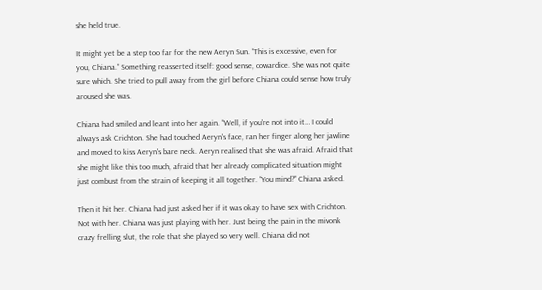she held true.

It might yet be a step too far for the new Aeryn Sun. “This is excessive, even for you, Chiana.” Something reasserted itself: good sense, cowardice. She was not quite sure which. She tried to pull away from the girl before Chiana could sense how truly aroused she was.

Chiana had smiled and leant into her again. “Well, if you're not into it… I could always ask Crichton. She had touched Aeryn's face, ran her finger along her jawline and moved to kiss Aeryn's bare neck. Aeryn realised that she was afraid. Afraid that she might like this too much, afraid that her already complicated situation might just combust from the strain of keeping it all together. “You mind?” Chiana asked.

Then it hit her. Chiana had just asked her if it was okay to have sex with Crichton. Not with her. Chiana was just playing with her. Just being the pain in the mivonk crazy frelling slut, the role that she played so very well. Chiana did not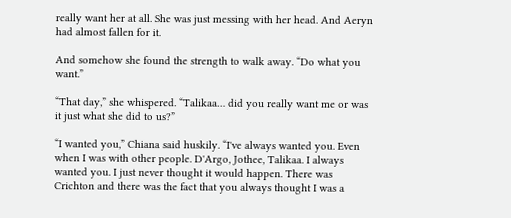really want her at all. She was just messing with her head. And Aeryn had almost fallen for it.

And somehow she found the strength to walk away. “Do what you want.”

“That day,” she whispered. “Talikaa… did you really want me or was it just what she did to us?”

“I wanted you,” Chiana said huskily. “I've always wanted you. Even when I was with other people. D'Argo, Jothee, Talikaa. I always wanted you. I just never thought it would happen. There was Crichton and there was the fact that you always thought I was a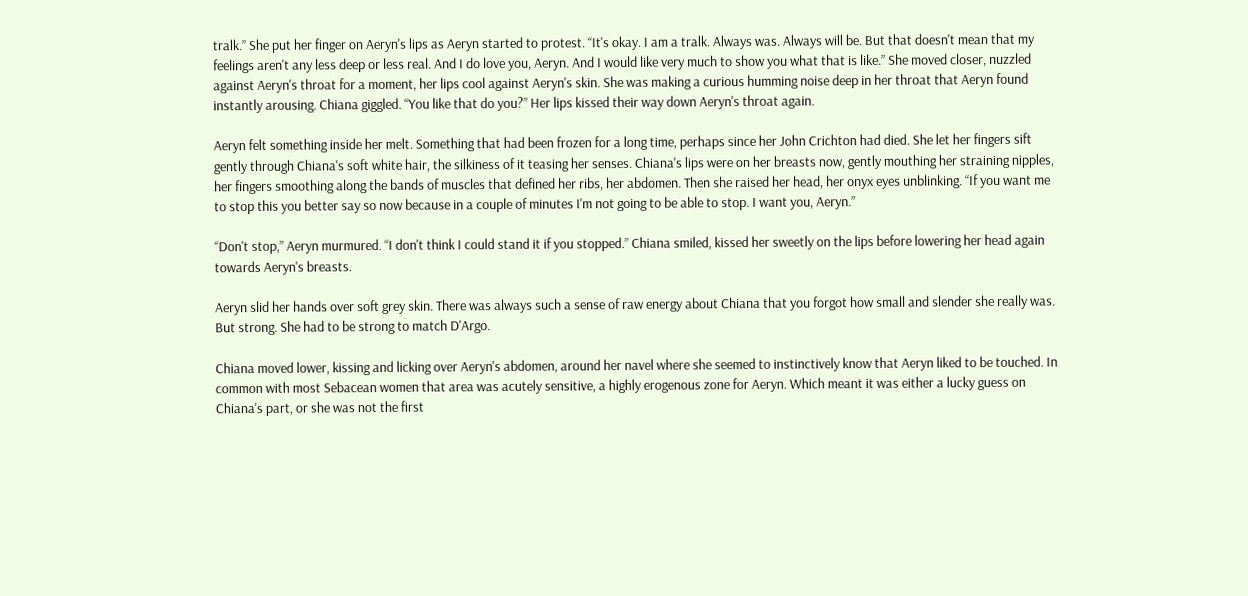tralk.” She put her finger on Aeryn's lips as Aeryn started to protest. “It's okay. I am a tralk. Always was. Always will be. But that doesn't mean that my feelings aren't any less deep or less real. And I do love you, Aeryn. And I would like very much to show you what that is like.” She moved closer, nuzzled against Aeryn's throat for a moment, her lips cool against Aeryn's skin. She was making a curious humming noise deep in her throat that Aeryn found instantly arousing. Chiana giggled. “You like that do you?” Her lips kissed their way down Aeryn's throat again.

Aeryn felt something inside her melt. Something that had been frozen for a long time, perhaps since her John Crichton had died. She let her fingers sift gently through Chiana's soft white hair, the silkiness of it teasing her senses. Chiana's lips were on her breasts now, gently mouthing her straining nipples, her fingers smoothing along the bands of muscles that defined her ribs, her abdomen. Then she raised her head, her onyx eyes unblinking. “If you want me to stop this you better say so now because in a couple of minutes I'm not going to be able to stop. I want you, Aeryn.”

“Don't stop,” Aeryn murmured. “I don't think I could stand it if you stopped.” Chiana smiled, kissed her sweetly on the lips before lowering her head again towards Aeryn's breasts.

Aeryn slid her hands over soft grey skin. There was always such a sense of raw energy about Chiana that you forgot how small and slender she really was. But strong. She had to be strong to match D'Argo.

Chiana moved lower, kissing and licking over Aeryn's abdomen, around her navel where she seemed to instinctively know that Aeryn liked to be touched. In common with most Sebacean women that area was acutely sensitive, a highly erogenous zone for Aeryn. Which meant it was either a lucky guess on Chiana's part, or she was not the first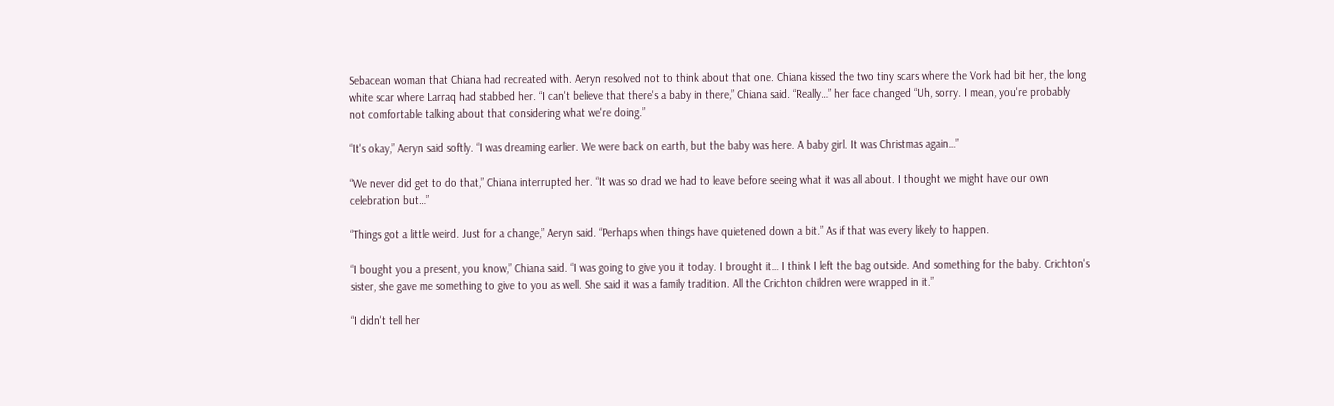Sebacean woman that Chiana had recreated with. Aeryn resolved not to think about that one. Chiana kissed the two tiny scars where the Vork had bit her, the long white scar where Larraq had stabbed her. “I can't believe that there's a baby in there,” Chiana said. “Really…” her face changed “Uh, sorry. I mean, you're probably not comfortable talking about that considering what we're doing.”

“It's okay,” Aeryn said softly. “I was dreaming earlier. We were back on earth, but the baby was here. A baby girl. It was Christmas again…”

“We never did get to do that,” Chiana interrupted her. “It was so drad we had to leave before seeing what it was all about. I thought we might have our own celebration but…”

“Things got a little weird. Just for a change,” Aeryn said. “Perhaps when things have quietened down a bit.” As if that was every likely to happen.

“I bought you a present, you know,” Chiana said. “I was going to give you it today. I brought it… I think I left the bag outside. And something for the baby. Crichton's sister, she gave me something to give to you as well. She said it was a family tradition. All the Crichton children were wrapped in it.”

“I didn't tell her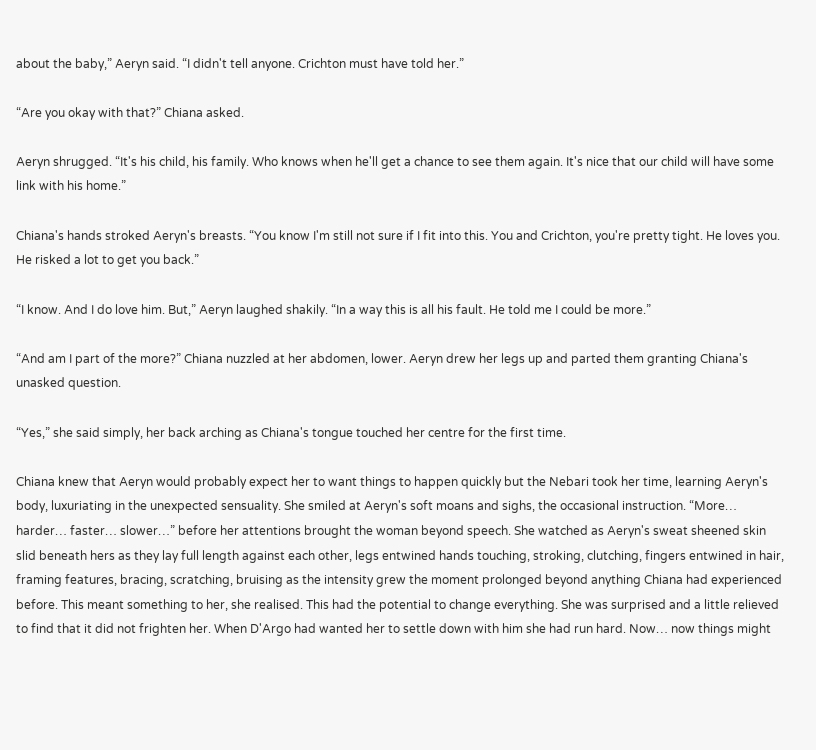about the baby,” Aeryn said. “I didn't tell anyone. Crichton must have told her.”

“Are you okay with that?” Chiana asked.

Aeryn shrugged. “It's his child, his family. Who knows when he'll get a chance to see them again. It's nice that our child will have some link with his home.”

Chiana's hands stroked Aeryn's breasts. “You know I'm still not sure if I fit into this. You and Crichton, you're pretty tight. He loves you. He risked a lot to get you back.”

“I know. And I do love him. But,” Aeryn laughed shakily. “In a way this is all his fault. He told me I could be more.”

“And am I part of the more?” Chiana nuzzled at her abdomen, lower. Aeryn drew her legs up and parted them granting Chiana's unasked question.

“Yes,” she said simply, her back arching as Chiana's tongue touched her centre for the first time.

Chiana knew that Aeryn would probably expect her to want things to happen quickly but the Nebari took her time, learning Aeryn's body, luxuriating in the unexpected sensuality. She smiled at Aeryn's soft moans and sighs, the occasional instruction. “More… harder… faster… slower…” before her attentions brought the woman beyond speech. She watched as Aeryn's sweat sheened skin slid beneath hers as they lay full length against each other, legs entwined hands touching, stroking, clutching, fingers entwined in hair, framing features, bracing, scratching, bruising as the intensity grew the moment prolonged beyond anything Chiana had experienced before. This meant something to her, she realised. This had the potential to change everything. She was surprised and a little relieved to find that it did not frighten her. When D'Argo had wanted her to settle down with him she had run hard. Now… now things might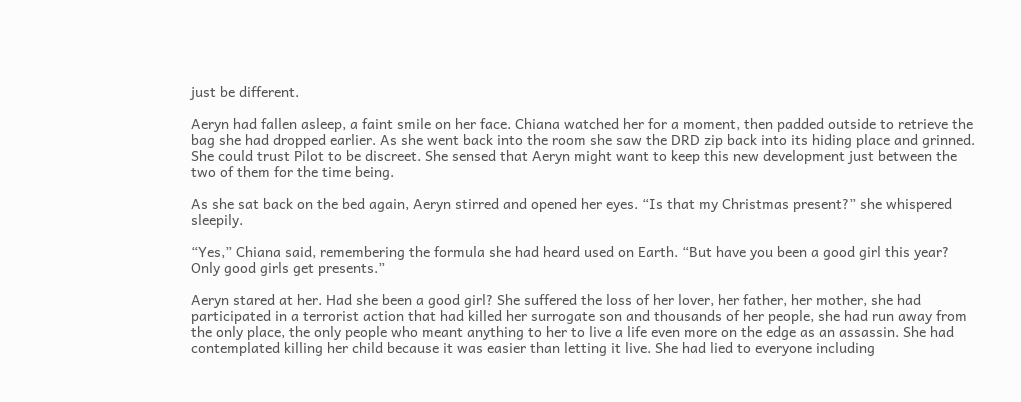just be different.

Aeryn had fallen asleep, a faint smile on her face. Chiana watched her for a moment, then padded outside to retrieve the bag she had dropped earlier. As she went back into the room she saw the DRD zip back into its hiding place and grinned. She could trust Pilot to be discreet. She sensed that Aeryn might want to keep this new development just between the two of them for the time being.

As she sat back on the bed again, Aeryn stirred and opened her eyes. “Is that my Christmas present?” she whispered sleepily.

“Yes,” Chiana said, remembering the formula she had heard used on Earth. “But have you been a good girl this year? Only good girls get presents.”

Aeryn stared at her. Had she been a good girl? She suffered the loss of her lover, her father, her mother, she had participated in a terrorist action that had killed her surrogate son and thousands of her people, she had run away from the only place, the only people who meant anything to her to live a life even more on the edge as an assassin. She had contemplated killing her child because it was easier than letting it live. She had lied to everyone including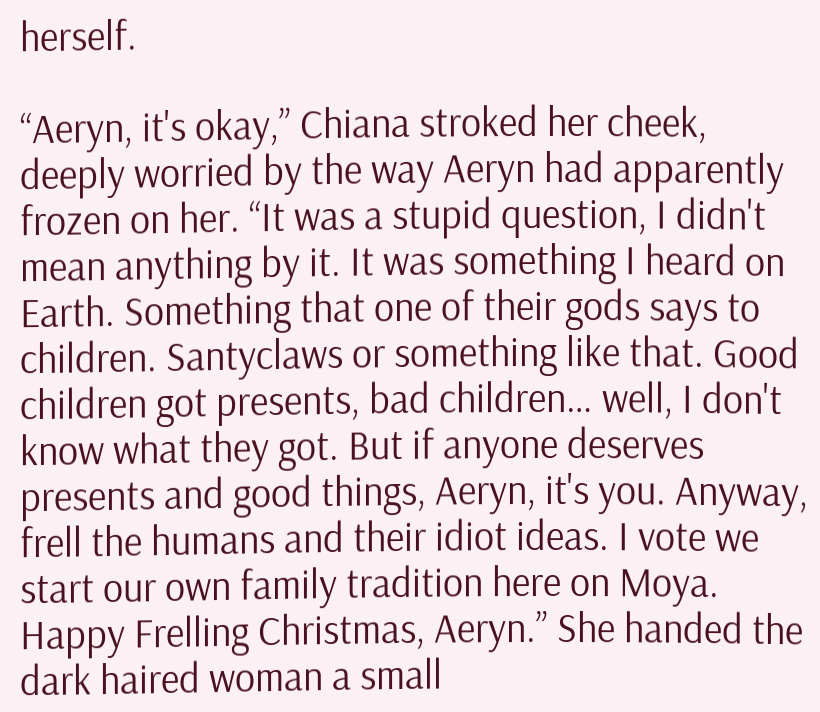herself.

“Aeryn, it's okay,” Chiana stroked her cheek, deeply worried by the way Aeryn had apparently frozen on her. “It was a stupid question, I didn't mean anything by it. It was something I heard on Earth. Something that one of their gods says to children. Santyclaws or something like that. Good children got presents, bad children… well, I don't know what they got. But if anyone deserves presents and good things, Aeryn, it's you. Anyway, frell the humans and their idiot ideas. I vote we start our own family tradition here on Moya. Happy Frelling Christmas, Aeryn.” She handed the dark haired woman a small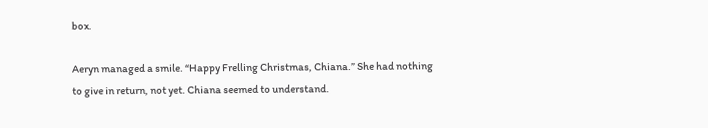box.

Aeryn managed a smile. “Happy Frelling Christmas, Chiana.” She had nothing to give in return, not yet. Chiana seemed to understand.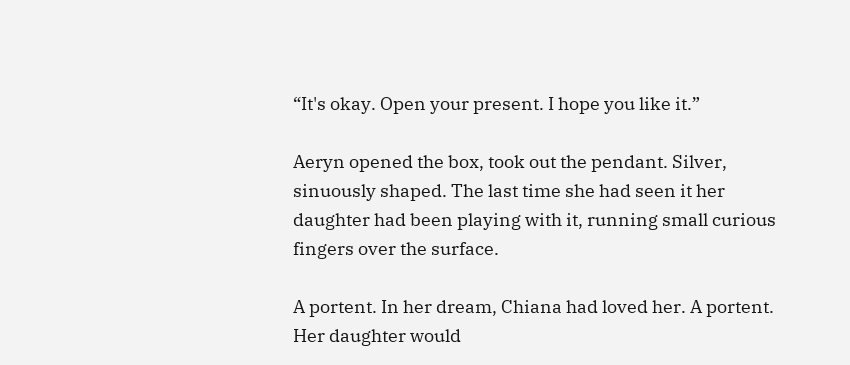“It's okay. Open your present. I hope you like it.”

Aeryn opened the box, took out the pendant. Silver, sinuously shaped. The last time she had seen it her daughter had been playing with it, running small curious fingers over the surface.

A portent. In her dream, Chiana had loved her. A portent. Her daughter would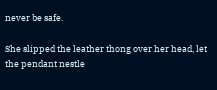never be safe.

She slipped the leather thong over her head, let the pendant nestle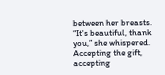between her breasts. “It's beautiful, thank you,” she whispered. Accepting the gift, accepting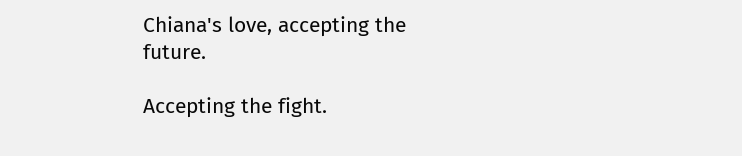Chiana's love, accepting the future.

Accepting the fight.